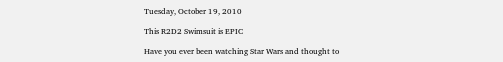Tuesday, October 19, 2010

This R2D2 Swimsuit is EPIC

Have you ever been watching Star Wars and thought to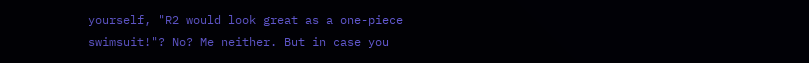yourself, "R2 would look great as a one-piece swimsuit!"? No? Me neither. But in case you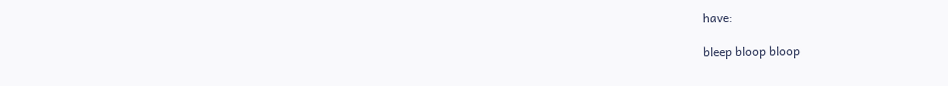have:

bleep bloop bloop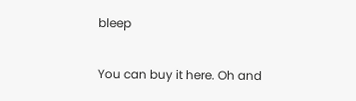bleep

You can buy it here. Oh and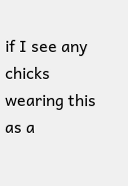if I see any chicks wearing this as a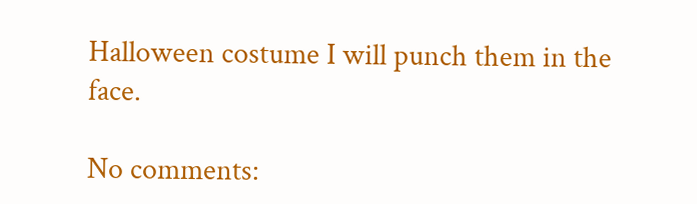Halloween costume I will punch them in the face.

No comments: